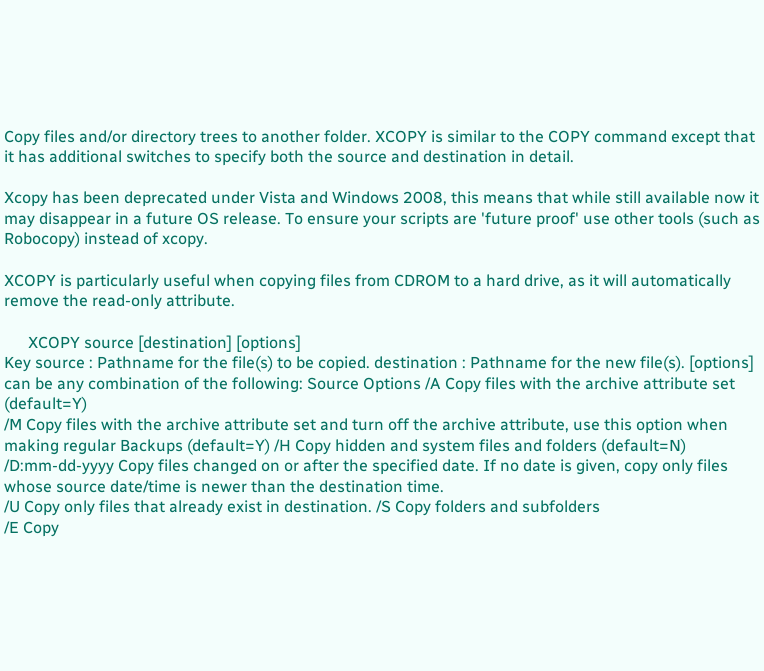Copy files and/or directory trees to another folder. XCOPY is similar to the COPY command except that it has additional switches to specify both the source and destination in detail.

Xcopy has been deprecated under Vista and Windows 2008, this means that while still available now it may disappear in a future OS release. To ensure your scripts are 'future proof' use other tools (such as Robocopy) instead of xcopy.

XCOPY is particularly useful when copying files from CDROM to a hard drive, as it will automatically remove the read-only attribute.

      XCOPY source [destination] [options]
Key source : Pathname for the file(s) to be copied. destination : Pathname for the new file(s). [options] can be any combination of the following: Source Options /A Copy files with the archive attribute set (default=Y)
/M Copy files with the archive attribute set and turn off the archive attribute, use this option when making regular Backups (default=Y) /H Copy hidden and system files and folders (default=N)
/D:mm-dd-yyyy Copy files changed on or after the specified date. If no date is given, copy only files whose source date/time is newer than the destination time.
/U Copy only files that already exist in destination. /S Copy folders and subfolders
/E Copy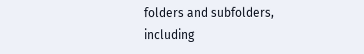folders and subfolders, including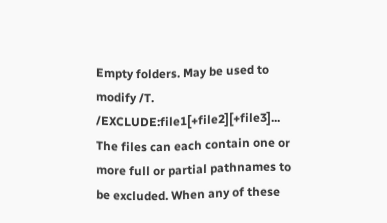Empty folders. May be used to modify /T. /EXCLUDE:file1[+file2][+file3]... The files can each contain one or more full or partial pathnames to be excluded. When any of these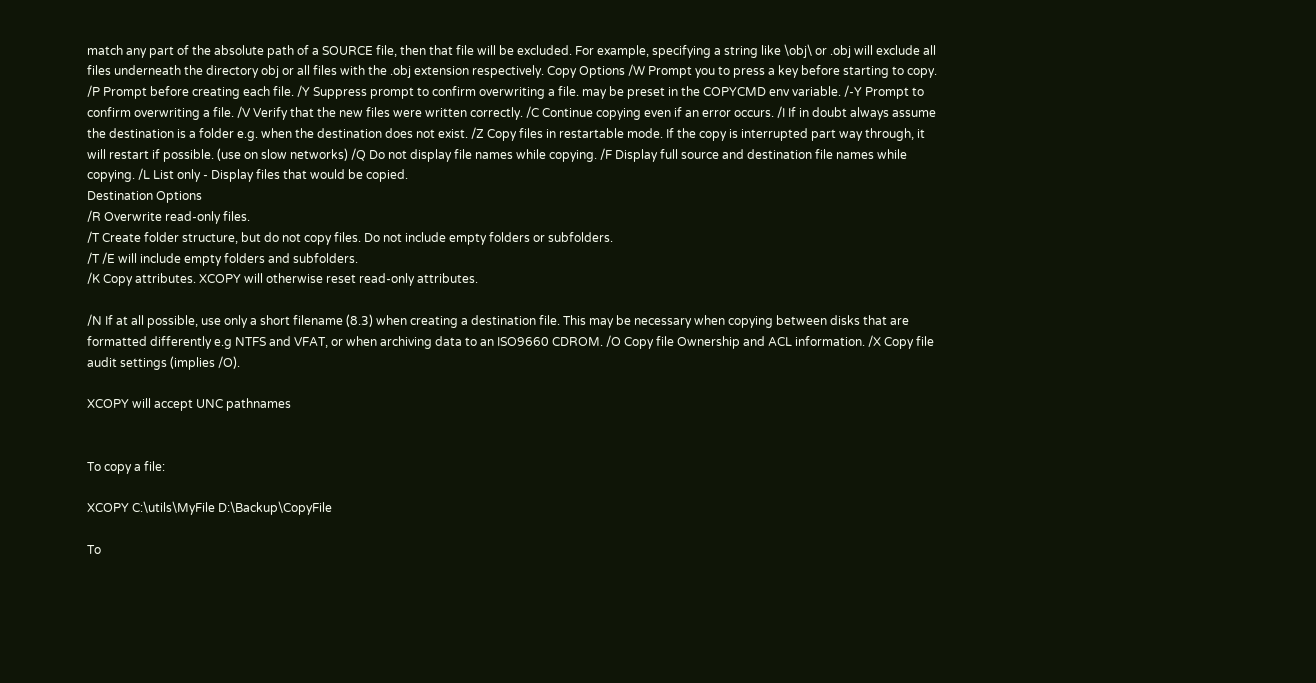match any part of the absolute path of a SOURCE file, then that file will be excluded. For example, specifying a string like \obj\ or .obj will exclude all files underneath the directory obj or all files with the .obj extension respectively. Copy Options /W Prompt you to press a key before starting to copy. /P Prompt before creating each file. /Y Suppress prompt to confirm overwriting a file. may be preset in the COPYCMD env variable. /-Y Prompt to confirm overwriting a file. /V Verify that the new files were written correctly. /C Continue copying even if an error occurs. /I If in doubt always assume the destination is a folder e.g. when the destination does not exist. /Z Copy files in restartable mode. If the copy is interrupted part way through, it will restart if possible. (use on slow networks) /Q Do not display file names while copying. /F Display full source and destination file names while copying. /L List only - Display files that would be copied.
Destination Options
/R Overwrite read-only files.
/T Create folder structure, but do not copy files. Do not include empty folders or subfolders.
/T /E will include empty folders and subfolders.
/K Copy attributes. XCOPY will otherwise reset read-only attributes.

/N If at all possible, use only a short filename (8.3) when creating a destination file. This may be necessary when copying between disks that are formatted differently e.g NTFS and VFAT, or when archiving data to an ISO9660 CDROM. /O Copy file Ownership and ACL information. /X Copy file audit settings (implies /O).

XCOPY will accept UNC pathnames


To copy a file:

XCOPY C:\utils\MyFile D:\Backup\CopyFile

To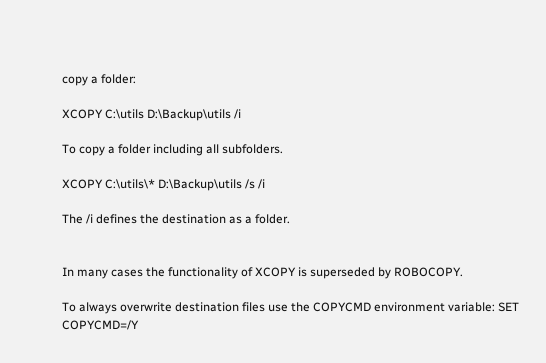copy a folder:

XCOPY C:\utils D:\Backup\utils /i

To copy a folder including all subfolders.

XCOPY C:\utils\* D:\Backup\utils /s /i

The /i defines the destination as a folder.


In many cases the functionality of XCOPY is superseded by ROBOCOPY.

To always overwrite destination files use the COPYCMD environment variable: SET COPYCMD=/Y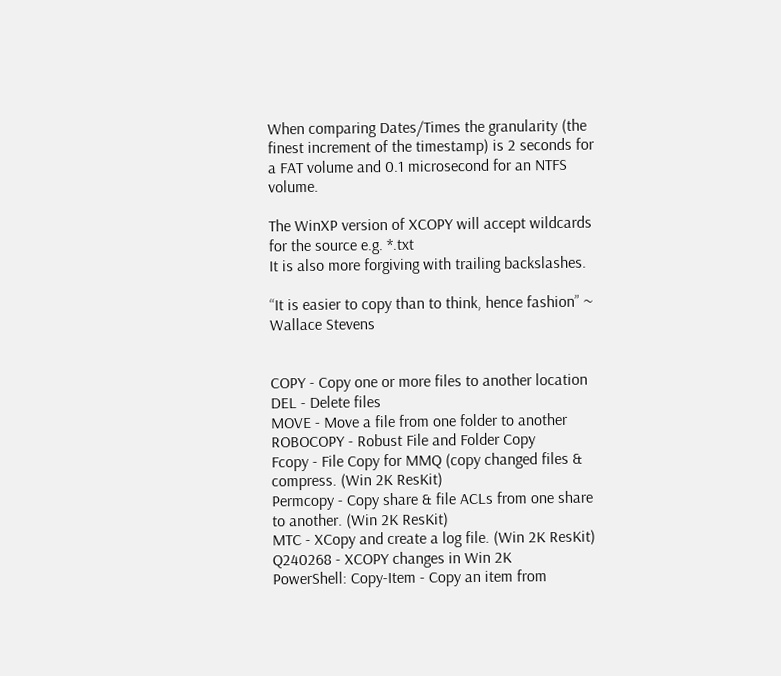When comparing Dates/Times the granularity (the finest increment of the timestamp) is 2 seconds for a FAT volume and 0.1 microsecond for an NTFS volume.

The WinXP version of XCOPY will accept wildcards for the source e.g. *.txt
It is also more forgiving with trailing backslashes.

“It is easier to copy than to think, hence fashion” ~ Wallace Stevens


COPY - Copy one or more files to another location
DEL - Delete files
MOVE - Move a file from one folder to another
ROBOCOPY - Robust File and Folder Copy
Fcopy - File Copy for MMQ (copy changed files & compress. (Win 2K ResKit)
Permcopy - Copy share & file ACLs from one share to another. (Win 2K ResKit)
MTC - XCopy and create a log file. (Win 2K ResKit)
Q240268 - XCOPY changes in Win 2K
PowerShell: Copy-Item - Copy an item from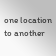one location to another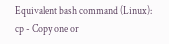Equivalent bash command (Linux): cp - Copy one or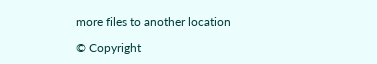more files to another location

© Copyright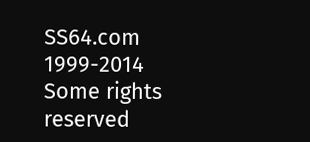SS64.com 1999-2014
Some rights reserved